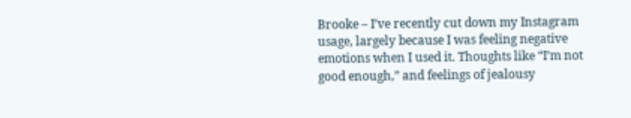Brooke – I’ve recently cut down my Instagram usage, largely because I was feeling negative emotions when I used it. Thoughts like “I’m not good enough,” and feelings of jealousy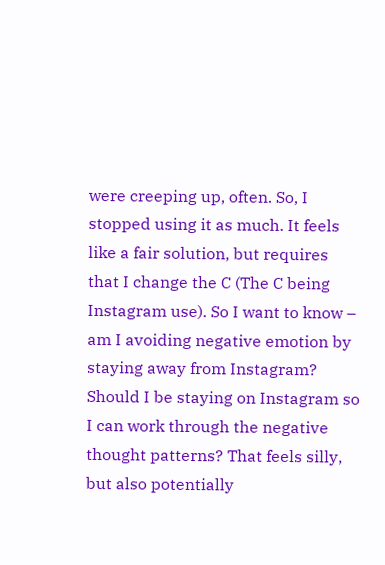were creeping up, often. So, I stopped using it as much. It feels like a fair solution, but requires that I change the C (The C being Instagram use). So I want to know – am I avoiding negative emotion by staying away from Instagram? Should I be staying on Instagram so I can work through the negative thought patterns? That feels silly, but also potentially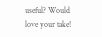useful? Would love your take!